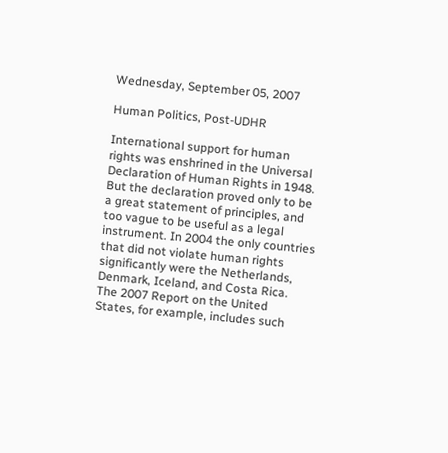Wednesday, September 05, 2007

Human Politics, Post-UDHR

International support for human rights was enshrined in the Universal Declaration of Human Rights in 1948. But the declaration proved only to be a great statement of principles, and too vague to be useful as a legal instrument. In 2004 the only countries that did not violate human rights significantly were the Netherlands, Denmark, Iceland, and Costa Rica. The 2007 Report on the United States, for example, includes such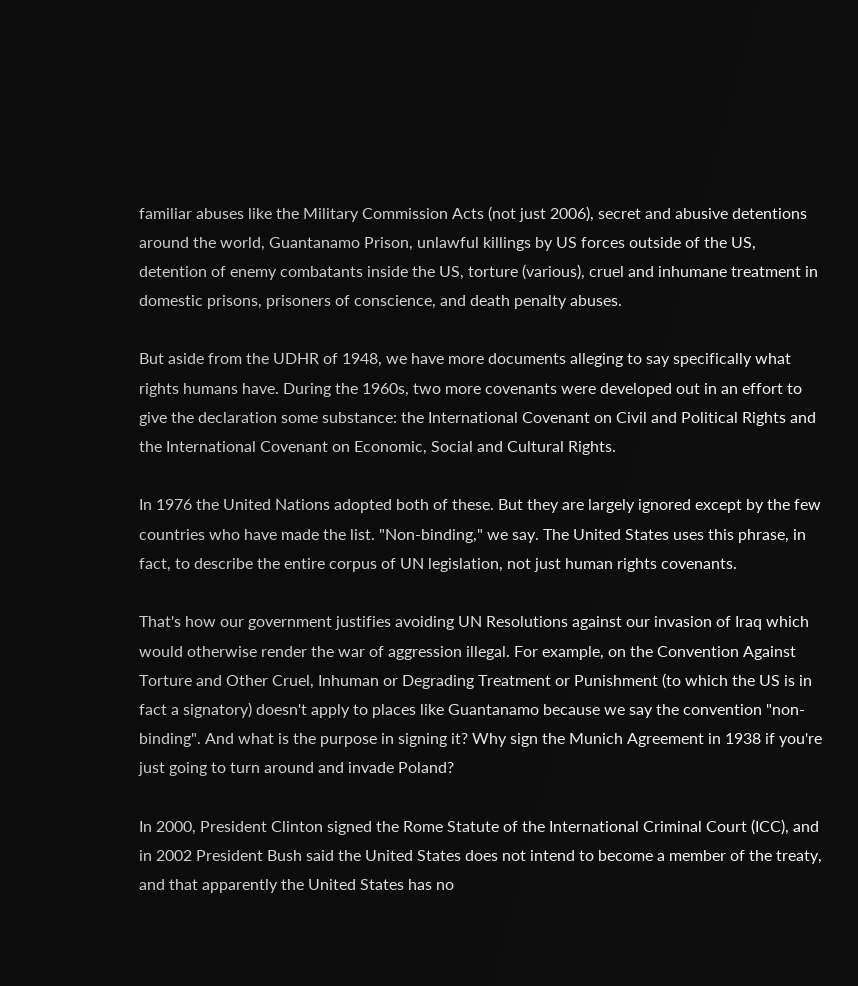familiar abuses like the Military Commission Acts (not just 2006), secret and abusive detentions around the world, Guantanamo Prison, unlawful killings by US forces outside of the US, detention of enemy combatants inside the US, torture (various), cruel and inhumane treatment in domestic prisons, prisoners of conscience, and death penalty abuses.

But aside from the UDHR of 1948, we have more documents alleging to say specifically what rights humans have. During the 1960s, two more covenants were developed out in an effort to give the declaration some substance: the International Covenant on Civil and Political Rights and the International Covenant on Economic, Social and Cultural Rights.

In 1976 the United Nations adopted both of these. But they are largely ignored except by the few countries who have made the list. "Non-binding," we say. The United States uses this phrase, in fact, to describe the entire corpus of UN legislation, not just human rights covenants.

That's how our government justifies avoiding UN Resolutions against our invasion of Iraq which would otherwise render the war of aggression illegal. For example, on the Convention Against Torture and Other Cruel, Inhuman or Degrading Treatment or Punishment (to which the US is in fact a signatory) doesn't apply to places like Guantanamo because we say the convention "non-binding". And what is the purpose in signing it? Why sign the Munich Agreement in 1938 if you're just going to turn around and invade Poland?

In 2000, President Clinton signed the Rome Statute of the International Criminal Court (ICC), and in 2002 President Bush said the United States does not intend to become a member of the treaty, and that apparently the United States has no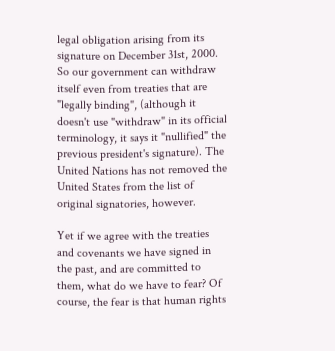legal obligation arising from its signature on December 31st, 2000. So our government can withdraw itself even from treaties that are "legally binding", (although it doesn't use "withdraw" in its official terminology, it says it "nullified" the previous president's signature). The United Nations has not removed the United States from the list of original signatories, however.

Yet if we agree with the treaties and covenants we have signed in the past, and are committed to them, what do we have to fear? Of course, the fear is that human rights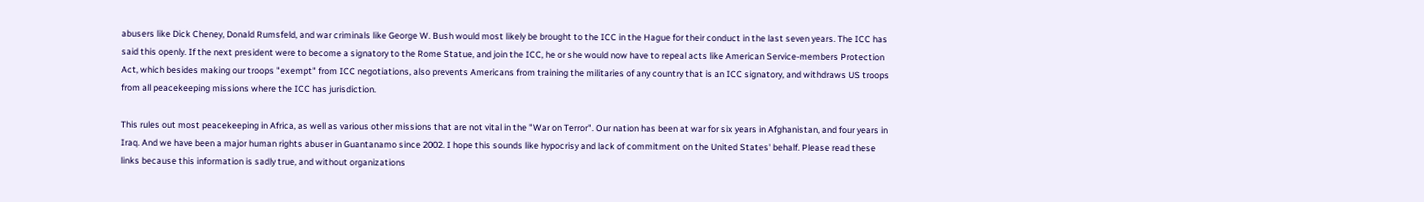abusers like Dick Cheney, Donald Rumsfeld, and war criminals like George W. Bush would most likely be brought to the ICC in the Hague for their conduct in the last seven years. The ICC has said this openly. If the next president were to become a signatory to the Rome Statue, and join the ICC, he or she would now have to repeal acts like American Service-members Protection Act, which besides making our troops "exempt" from ICC negotiations, also prevents Americans from training the militaries of any country that is an ICC signatory, and withdraws US troops from all peacekeeping missions where the ICC has jurisdiction.

This rules out most peacekeeping in Africa, as well as various other missions that are not vital in the "War on Terror". Our nation has been at war for six years in Afghanistan, and four years in Iraq. And we have been a major human rights abuser in Guantanamo since 2002. I hope this sounds like hypocrisy and lack of commitment on the United States' behalf. Please read these links because this information is sadly true, and without organizations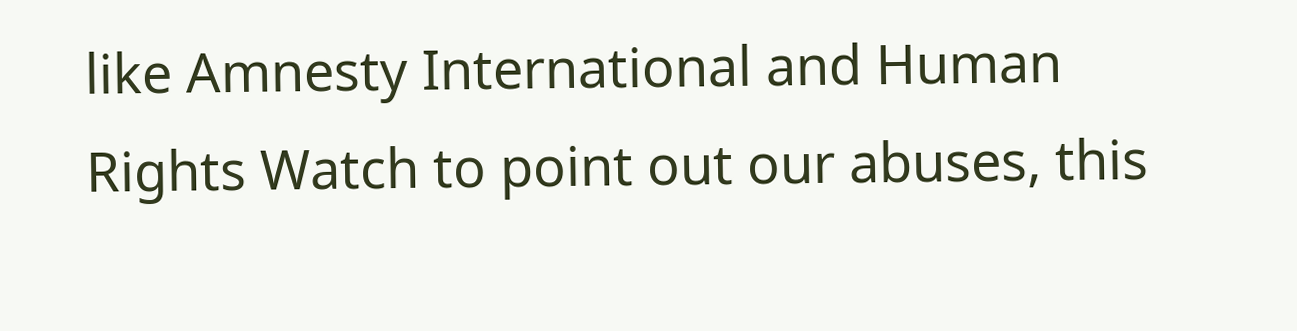like Amnesty International and Human Rights Watch to point out our abuses, this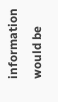information would be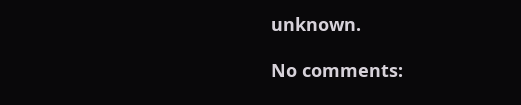unknown.

No comments: